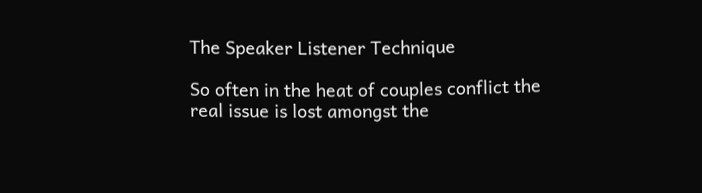The Speaker Listener Technique

So often in the heat of couples conflict the real issue is lost amongst the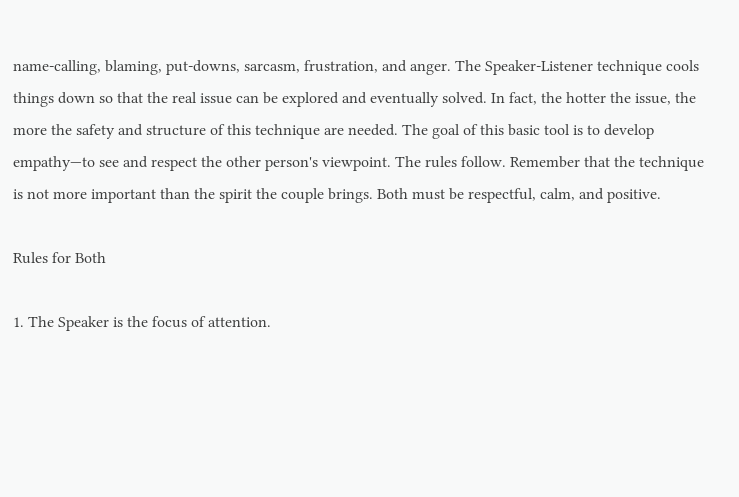name-calling, blaming, put-downs, sarcasm, frustration, and anger. The Speaker-Listener technique cools things down so that the real issue can be explored and eventually solved. In fact, the hotter the issue, the more the safety and structure of this technique are needed. The goal of this basic tool is to develop empathy—to see and respect the other person's viewpoint. The rules follow. Remember that the technique is not more important than the spirit the couple brings. Both must be respectful, calm, and positive.

Rules for Both

1. The Speaker is the focus of attention.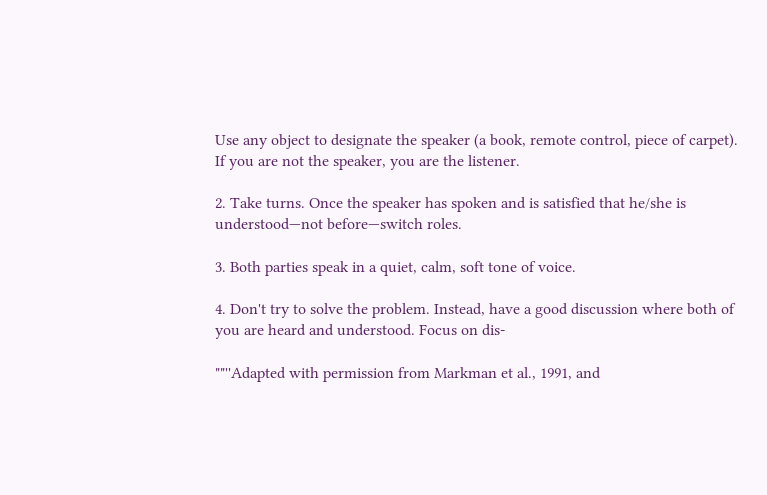Use any object to designate the speaker (a book, remote control, piece of carpet). If you are not the speaker, you are the listener.

2. Take turns. Once the speaker has spoken and is satisfied that he/she is understood—not before—switch roles.

3. Both parties speak in a quiet, calm, soft tone of voice.

4. Don't try to solve the problem. Instead, have a good discussion where both of you are heard and understood. Focus on dis-

""''Adapted with permission from Markman et al., 1991, and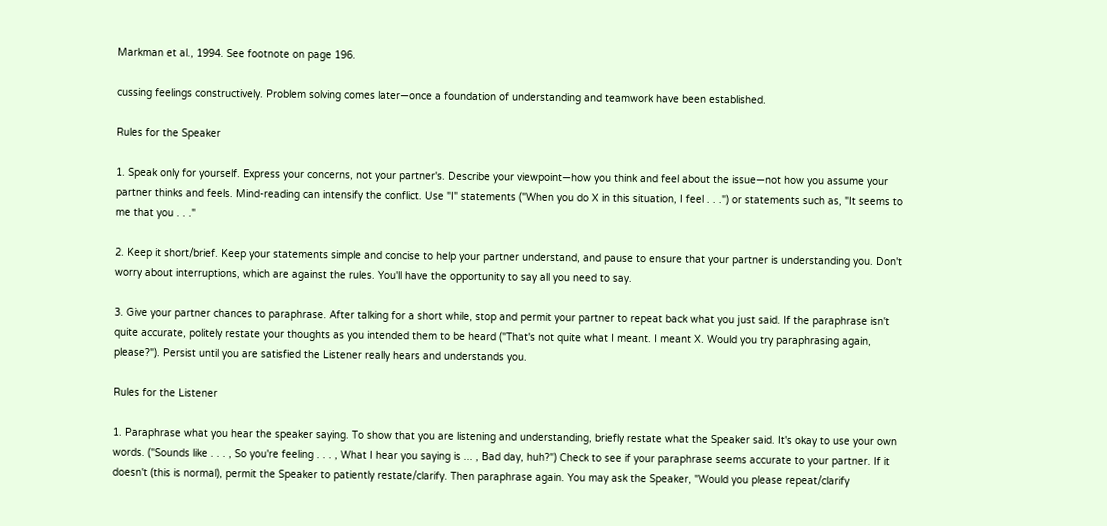Markman et al., 1994. See footnote on page 196.

cussing feelings constructively. Problem solving comes later—once a foundation of understanding and teamwork have been established.

Rules for the Speaker

1. Speak only for yourself. Express your concerns, not your partner's. Describe your viewpoint—how you think and feel about the issue—not how you assume your partner thinks and feels. Mind-reading can intensify the conflict. Use "I" statements ("When you do X in this situation, I feel . . .") or statements such as, "It seems to me that you . . ."

2. Keep it short/brief. Keep your statements simple and concise to help your partner understand, and pause to ensure that your partner is understanding you. Don't worry about interruptions, which are against the rules. You'll have the opportunity to say all you need to say.

3. Give your partner chances to paraphrase. After talking for a short while, stop and permit your partner to repeat back what you just said. If the paraphrase isn't quite accurate, politely restate your thoughts as you intended them to be heard ("That's not quite what I meant. I meant X. Would you try paraphrasing again, please?"). Persist until you are satisfied the Listener really hears and understands you.

Rules for the Listener

1. Paraphrase what you hear the speaker saying. To show that you are listening and understanding, briefly restate what the Speaker said. It's okay to use your own words. ("Sounds like . . . , So you're feeling . . . , What I hear you saying is ... , Bad day, huh?") Check to see if your paraphrase seems accurate to your partner. If it doesn't (this is normal), permit the Speaker to patiently restate/clarify. Then paraphrase again. You may ask the Speaker, "Would you please repeat/clarify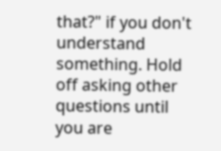that?" if you don't understand something. Hold off asking other questions until you are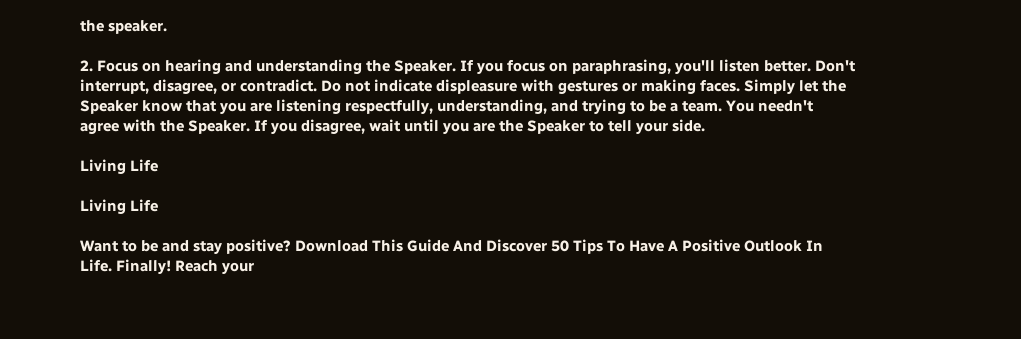the speaker.

2. Focus on hearing and understanding the Speaker. If you focus on paraphrasing, you'll listen better. Don't interrupt, disagree, or contradict. Do not indicate displeasure with gestures or making faces. Simply let the Speaker know that you are listening respectfully, understanding, and trying to be a team. You needn't agree with the Speaker. If you disagree, wait until you are the Speaker to tell your side.

Living Life

Living Life

Want to be and stay positive? Download This Guide And Discover 50 Tips To Have A Positive Outlook In Life. Finally! Reach your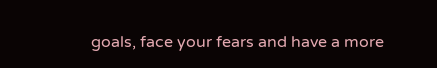goals, face your fears and have a more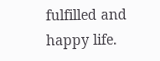fulfilled and happy life.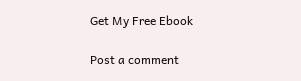Get My Free Ebook

Post a comment